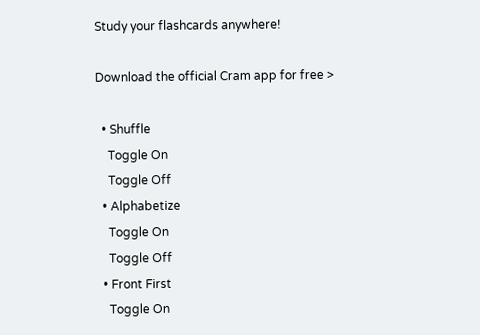Study your flashcards anywhere!

Download the official Cram app for free >

  • Shuffle
    Toggle On
    Toggle Off
  • Alphabetize
    Toggle On
    Toggle Off
  • Front First
    Toggle On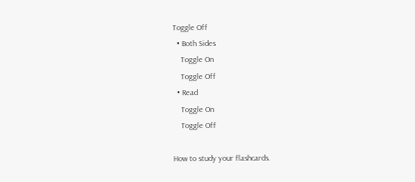Toggle Off
  • Both Sides
    Toggle On
    Toggle Off
  • Read
    Toggle On
    Toggle Off

How to study your flashcards.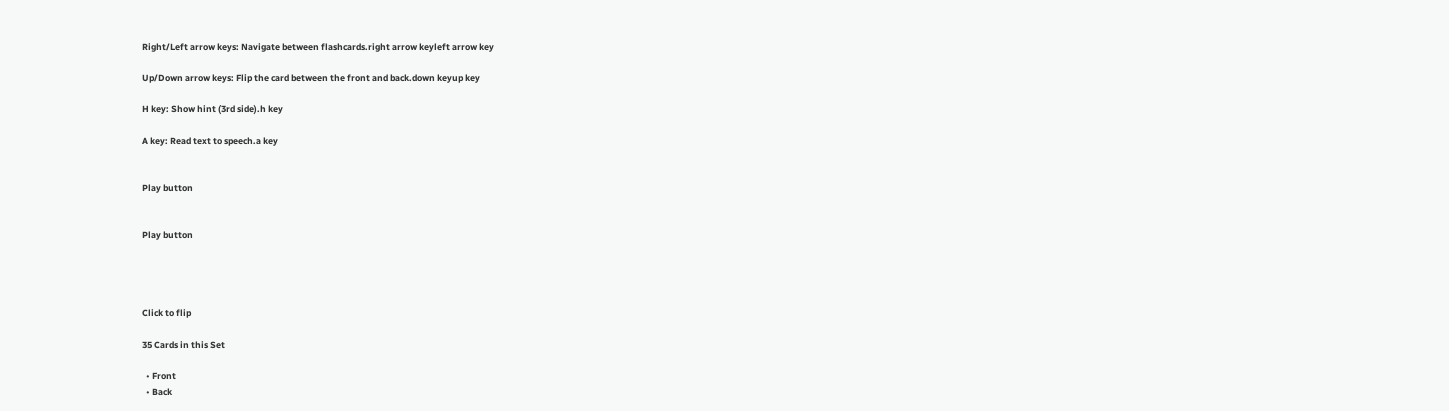Right/Left arrow keys: Navigate between flashcards.right arrow keyleft arrow key

Up/Down arrow keys: Flip the card between the front and back.down keyup key

H key: Show hint (3rd side).h key

A key: Read text to speech.a key


Play button


Play button




Click to flip

35 Cards in this Set

  • Front
  • Back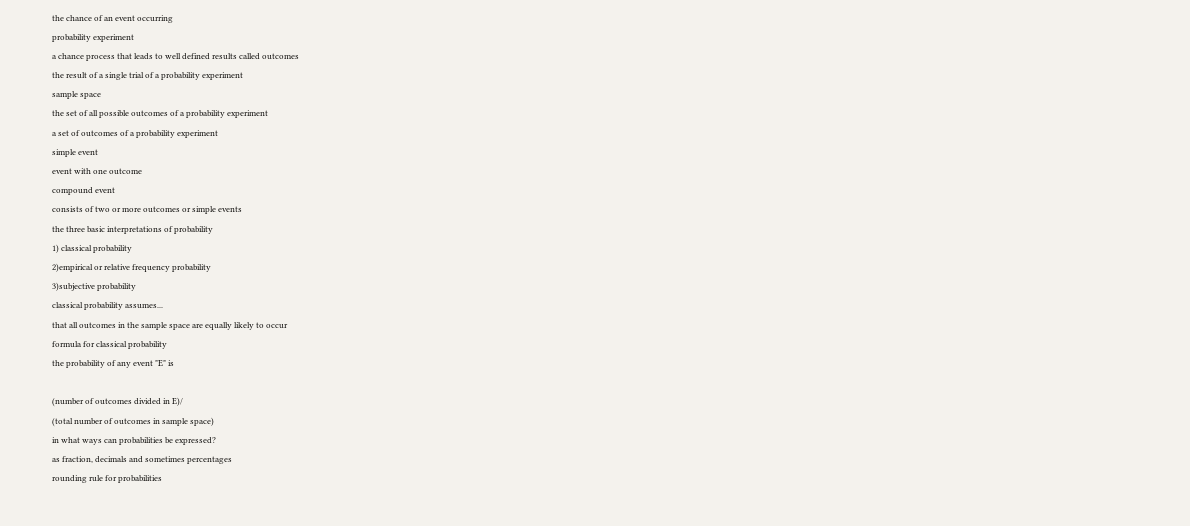the chance of an event occurring
probability experiment
a chance process that leads to well defined results called outcomes
the result of a single trial of a probability experiment
sample space
the set of all possible outcomes of a probability experiment
a set of outcomes of a probability experiment
simple event
event with one outcome
compound event
consists of two or more outcomes or simple events
the three basic interpretations of probability
1) classical probability
2)empirical or relative frequency probability
3)subjective probability
classical probability assumes...
that all outcomes in the sample space are equally likely to occur
formula for classical probability
the probability of any event "E" is

(number of outcomes divided in E)/
(total number of outcomes in sample space)
in what ways can probabilities be expressed?
as fraction, decimals and sometimes percentages
rounding rule for probabilities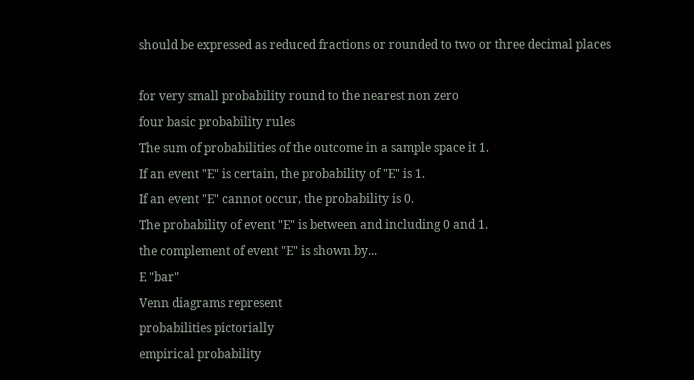should be expressed as reduced fractions or rounded to two or three decimal places

for very small probability round to the nearest non zero
four basic probability rules
The sum of probabilities of the outcome in a sample space it 1.
If an event "E" is certain, the probability of "E" is 1.
If an event "E" cannot occur, the probability is 0.
The probability of event "E" is between and including 0 and 1.
the complement of event "E" is shown by...
E "bar"
Venn diagrams represent
probabilities pictorially
empirical probability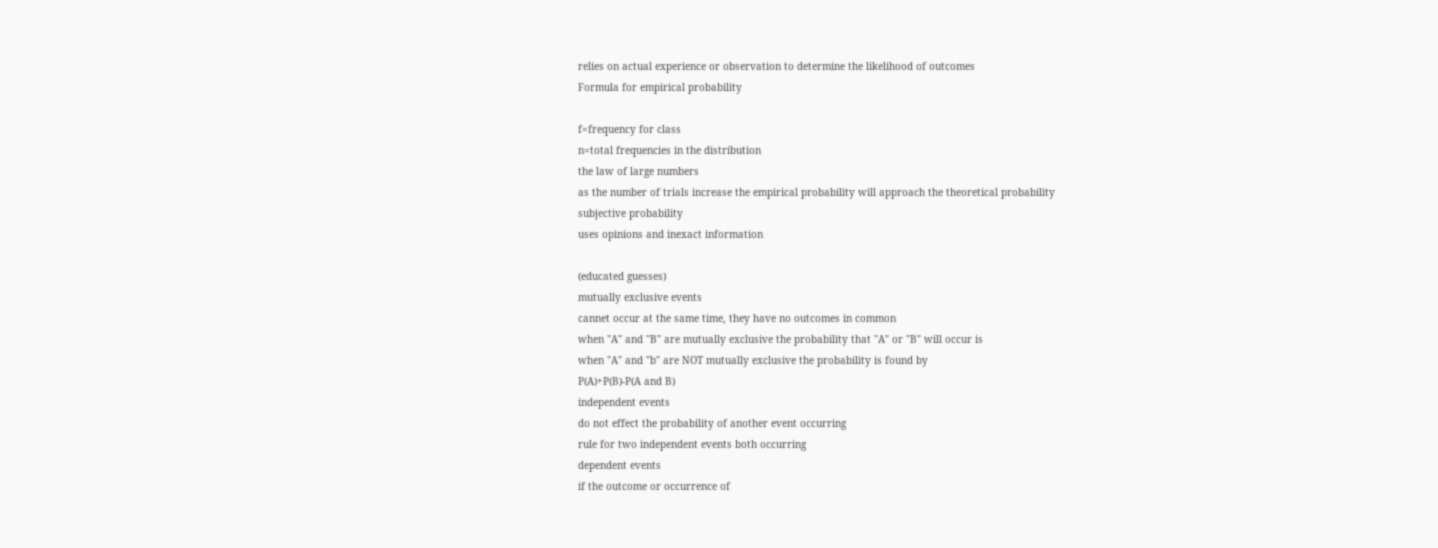relies on actual experience or observation to determine the likelihood of outcomes
Formula for empirical probability

f=frequency for class
n=total frequencies in the distribution
the law of large numbers
as the number of trials increase the empirical probability will approach the theoretical probability
subjective probability
uses opinions and inexact information

(educated guesses)
mutually exclusive events
cannet occur at the same time, they have no outcomes in common
when "A" and "B" are mutually exclusive the probability that "A" or "B" will occur is
when "A" and "b" are NOT mutually exclusive the probability is found by
P(A)+P(B)-P(A and B)
independent events
do not effect the probability of another event occurring
rule for two independent events both occurring
dependent events
if the outcome or occurrence of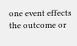one event effects the outcome or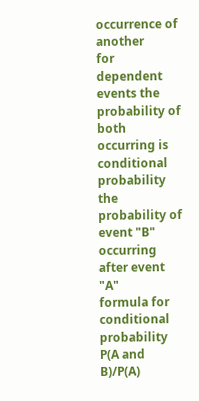occurrence of another
for dependent events the probability of both occurring is
conditional probability
the probability of event "B" occurring after event "A"
formula for conditional probability
P(A and B)/P(A)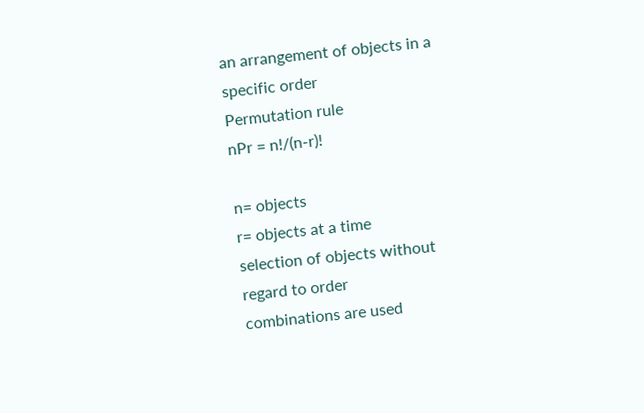an arrangement of objects in a specific order
Permutation rule
nPr = n!/(n-r)!

n= objects
r= objects at a time
selection of objects without regard to order
combinations are used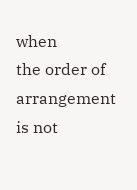when
the order of arrangement is not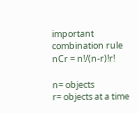important
combination rule
nCr = n!/(n-r)!r!

n= objects
r= objects at a time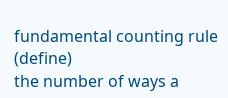fundamental counting rule (define)
the number of ways a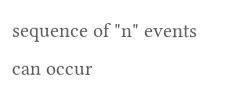sequence of "n" events can occur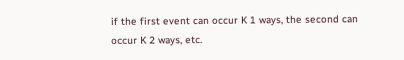if the first event can occur K 1 ways, the second can occur K 2 ways, etc.